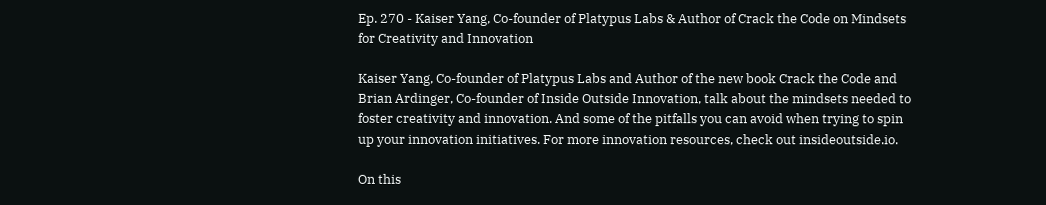Ep. 270 - Kaiser Yang, Co-founder of Platypus Labs & Author of Crack the Code on Mindsets for Creativity and Innovation

Kaiser Yang, Co-founder of Platypus Labs and Author of the new book Crack the Code and Brian Ardinger, Co-founder of Inside Outside Innovation, talk about the mindsets needed to foster creativity and innovation. And some of the pitfalls you can avoid when trying to spin up your innovation initiatives. For more innovation resources, check out insideoutside.io.

On this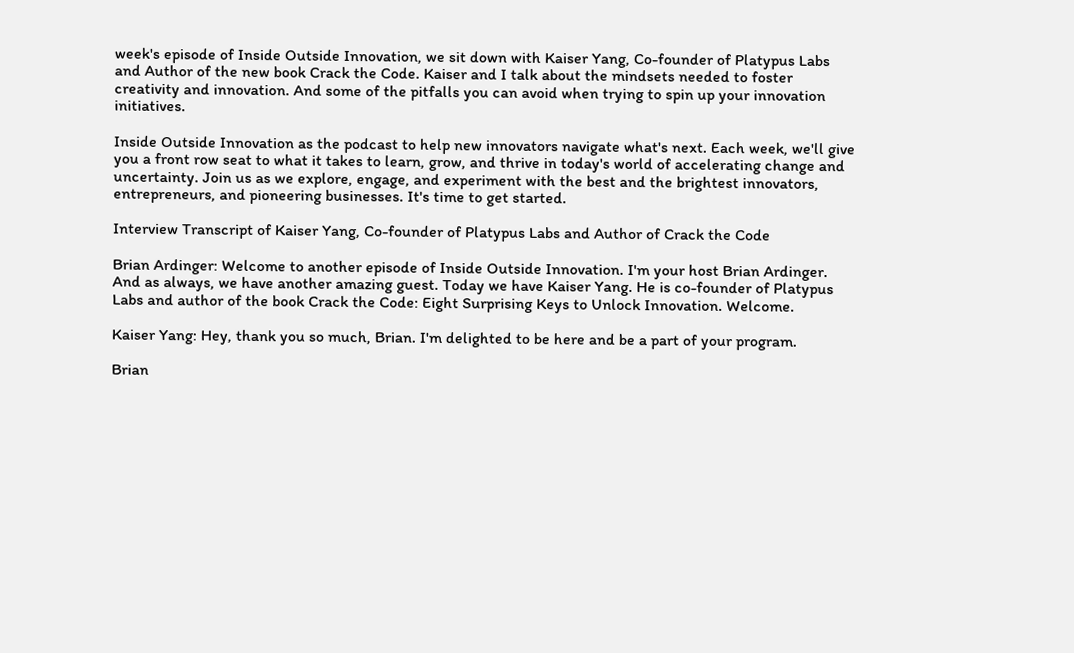week's episode of Inside Outside Innovation, we sit down with Kaiser Yang, Co-founder of Platypus Labs and Author of the new book Crack the Code. Kaiser and I talk about the mindsets needed to foster creativity and innovation. And some of the pitfalls you can avoid when trying to spin up your innovation initiatives.

Inside Outside Innovation as the podcast to help new innovators navigate what's next. Each week, we'll give you a front row seat to what it takes to learn, grow, and thrive in today's world of accelerating change and uncertainty. Join us as we explore, engage, and experiment with the best and the brightest innovators, entrepreneurs, and pioneering businesses. It's time to get started.

Interview Transcript of Kaiser Yang, Co-founder of Platypus Labs and Author of Crack the Code

Brian Ardinger: Welcome to another episode of Inside Outside Innovation. I'm your host Brian Ardinger. And as always, we have another amazing guest. Today we have Kaiser Yang. He is co-founder of Platypus Labs and author of the book Crack the Code: Eight Surprising Keys to Unlock Innovation. Welcome.

Kaiser Yang: Hey, thank you so much, Brian. I'm delighted to be here and be a part of your program.

Brian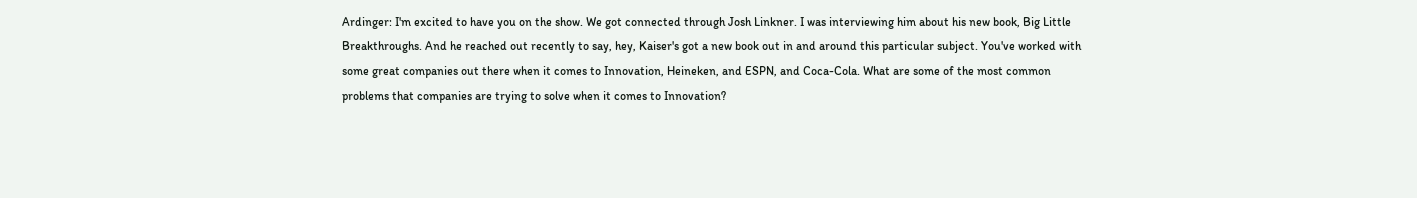Ardinger: I'm excited to have you on the show. We got connected through Josh Linkner. I was interviewing him about his new book, Big Little Breakthroughs. And he reached out recently to say, hey, Kaiser's got a new book out in and around this particular subject. You've worked with some great companies out there when it comes to Innovation, Heineken, and ESPN, and Coca-Cola. What are some of the most common problems that companies are trying to solve when it comes to Innovation?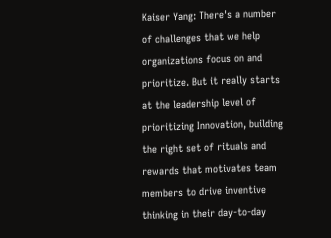Kaiser Yang: There's a number of challenges that we help organizations focus on and prioritize. But it really starts at the leadership level of prioritizing Innovation, building the right set of rituals and rewards that motivates team members to drive inventive thinking in their day-to-day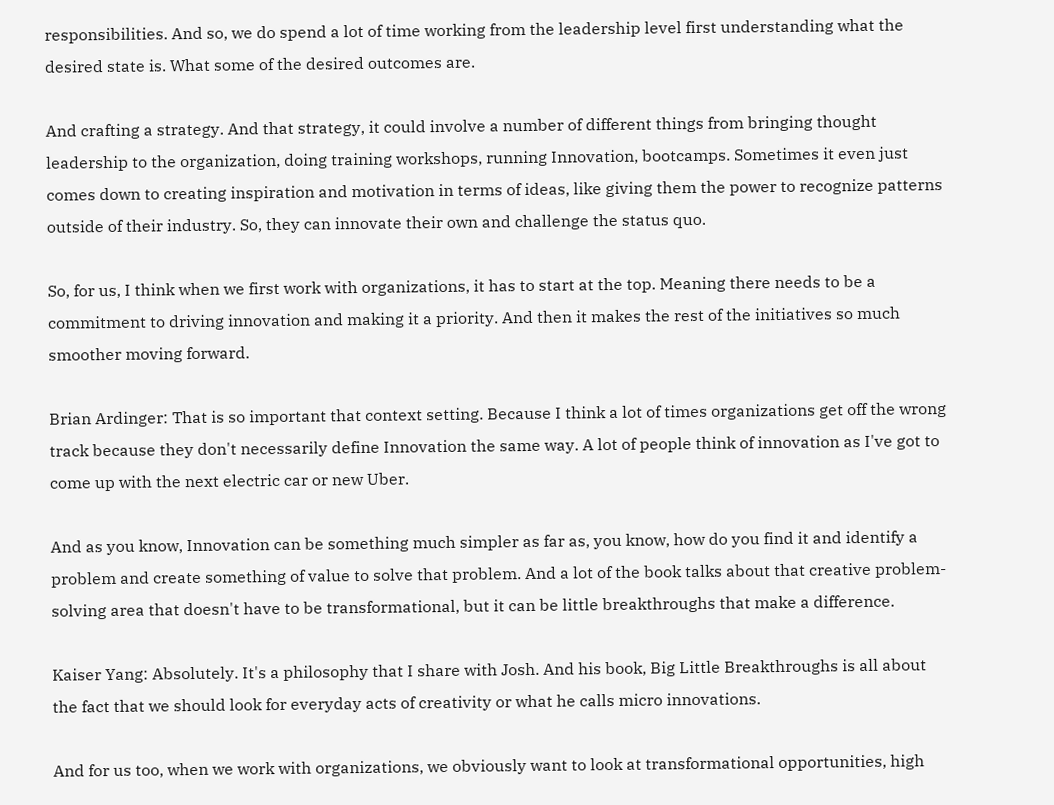responsibilities. And so, we do spend a lot of time working from the leadership level first understanding what the desired state is. What some of the desired outcomes are.

And crafting a strategy. And that strategy, it could involve a number of different things from bringing thought leadership to the organization, doing training workshops, running Innovation, bootcamps. Sometimes it even just comes down to creating inspiration and motivation in terms of ideas, like giving them the power to recognize patterns outside of their industry. So, they can innovate their own and challenge the status quo.

So, for us, I think when we first work with organizations, it has to start at the top. Meaning there needs to be a commitment to driving innovation and making it a priority. And then it makes the rest of the initiatives so much smoother moving forward.

Brian Ardinger: That is so important that context setting. Because I think a lot of times organizations get off the wrong track because they don't necessarily define Innovation the same way. A lot of people think of innovation as I've got to come up with the next electric car or new Uber.

And as you know, Innovation can be something much simpler as far as, you know, how do you find it and identify a problem and create something of value to solve that problem. And a lot of the book talks about that creative problem-solving area that doesn't have to be transformational, but it can be little breakthroughs that make a difference.

Kaiser Yang: Absolutely. It's a philosophy that I share with Josh. And his book, Big Little Breakthroughs is all about the fact that we should look for everyday acts of creativity or what he calls micro innovations.

And for us too, when we work with organizations, we obviously want to look at transformational opportunities, high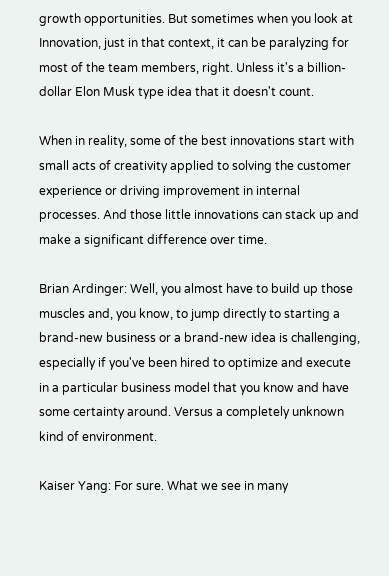growth opportunities. But sometimes when you look at Innovation, just in that context, it can be paralyzing for most of the team members, right. Unless it's a billion-dollar Elon Musk type idea that it doesn't count.

When in reality, some of the best innovations start with small acts of creativity applied to solving the customer experience or driving improvement in internal processes. And those little innovations can stack up and make a significant difference over time.

Brian Ardinger: Well, you almost have to build up those muscles and, you know, to jump directly to starting a brand-new business or a brand-new idea is challenging, especially if you've been hired to optimize and execute in a particular business model that you know and have some certainty around. Versus a completely unknown kind of environment.

Kaiser Yang: For sure. What we see in many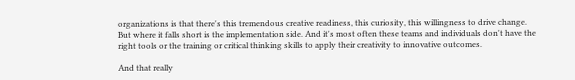organizations is that there's this tremendous creative readiness, this curiosity, this willingness to drive change. But where it falls short is the implementation side. And it's most often these teams and individuals don't have the right tools or the training or critical thinking skills to apply their creativity to innovative outcomes.

And that really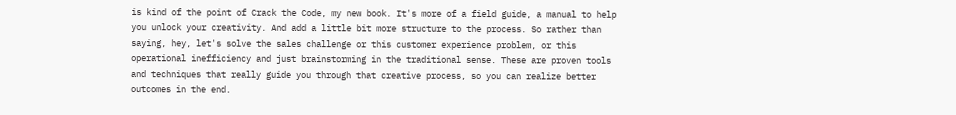is kind of the point of Crack the Code, my new book. It's more of a field guide, a manual to help you unlock your creativity. And add a little bit more structure to the process. So rather than saying, hey, let's solve the sales challenge or this customer experience problem, or this operational inefficiency and just brainstorming in the traditional sense. These are proven tools and techniques that really guide you through that creative process, so you can realize better outcomes in the end.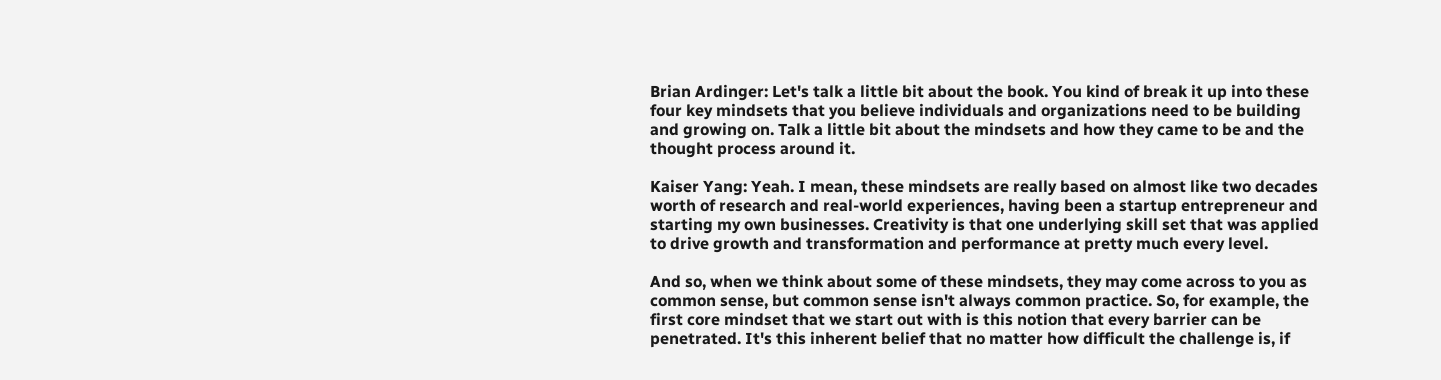Brian Ardinger: Let's talk a little bit about the book. You kind of break it up into these four key mindsets that you believe individuals and organizations need to be building and growing on. Talk a little bit about the mindsets and how they came to be and the thought process around it.

Kaiser Yang: Yeah. I mean, these mindsets are really based on almost like two decades worth of research and real-world experiences, having been a startup entrepreneur and starting my own businesses. Creativity is that one underlying skill set that was applied to drive growth and transformation and performance at pretty much every level.

And so, when we think about some of these mindsets, they may come across to you as common sense, but common sense isn't always common practice. So, for example, the first core mindset that we start out with is this notion that every barrier can be penetrated. It's this inherent belief that no matter how difficult the challenge is, if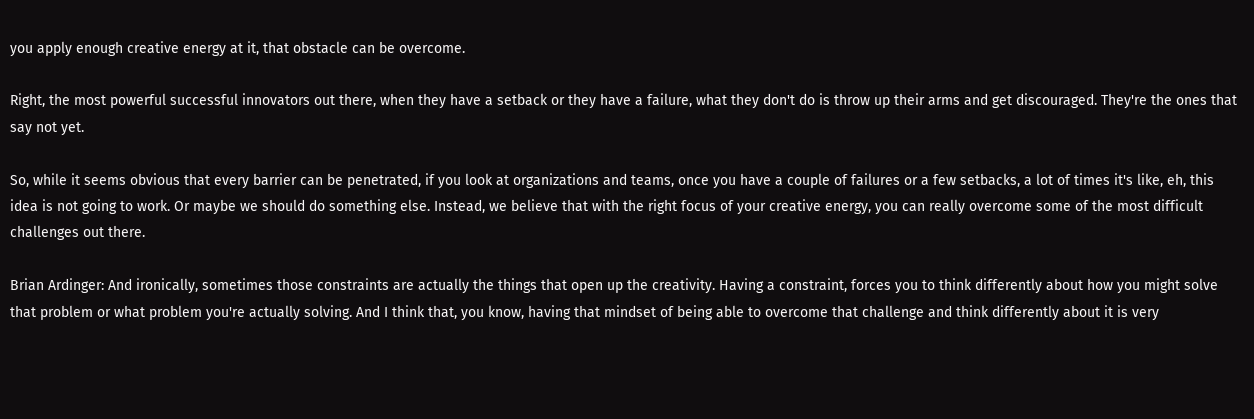you apply enough creative energy at it, that obstacle can be overcome.

Right, the most powerful successful innovators out there, when they have a setback or they have a failure, what they don't do is throw up their arms and get discouraged. They're the ones that say not yet.

So, while it seems obvious that every barrier can be penetrated, if you look at organizations and teams, once you have a couple of failures or a few setbacks, a lot of times it's like, eh, this idea is not going to work. Or maybe we should do something else. Instead, we believe that with the right focus of your creative energy, you can really overcome some of the most difficult challenges out there.

Brian Ardinger: And ironically, sometimes those constraints are actually the things that open up the creativity. Having a constraint, forces you to think differently about how you might solve that problem or what problem you're actually solving. And I think that, you know, having that mindset of being able to overcome that challenge and think differently about it is very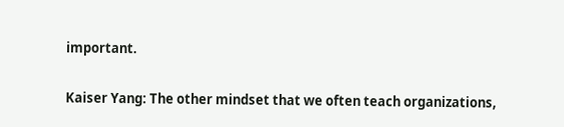important.

Kaiser Yang: The other mindset that we often teach organizations,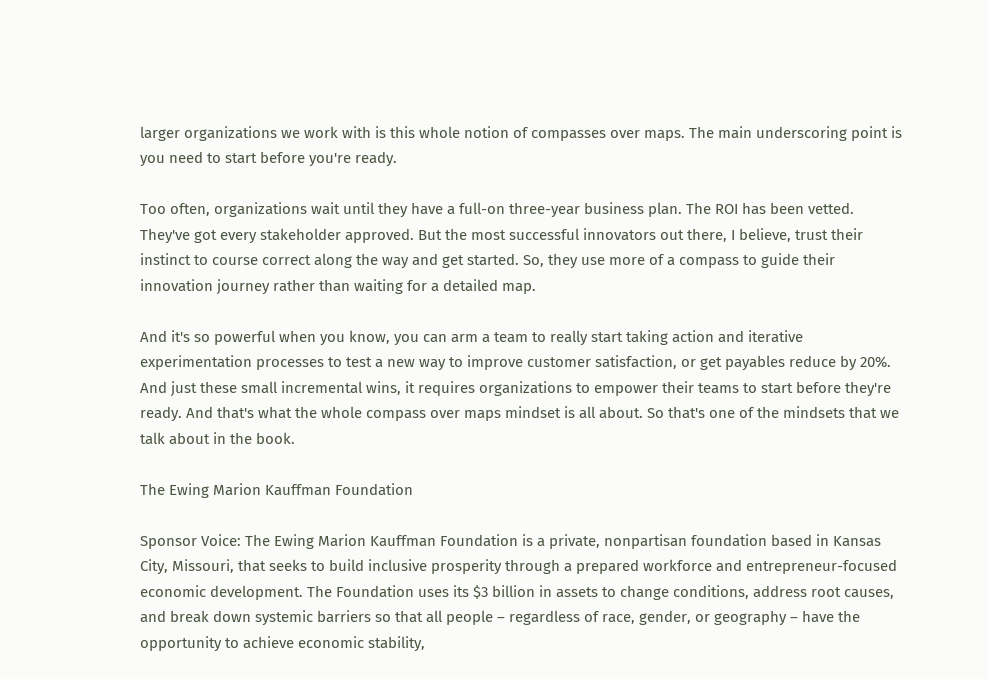larger organizations we work with is this whole notion of compasses over maps. The main underscoring point is you need to start before you're ready.

Too often, organizations wait until they have a full-on three-year business plan. The ROI has been vetted. They've got every stakeholder approved. But the most successful innovators out there, I believe, trust their instinct to course correct along the way and get started. So, they use more of a compass to guide their innovation journey rather than waiting for a detailed map.

And it's so powerful when you know, you can arm a team to really start taking action and iterative experimentation processes to test a new way to improve customer satisfaction, or get payables reduce by 20%. And just these small incremental wins, it requires organizations to empower their teams to start before they're ready. And that's what the whole compass over maps mindset is all about. So that's one of the mindsets that we talk about in the book.

The Ewing Marion Kauffman Foundation

Sponsor Voice: The Ewing Marion Kauffman Foundation is a private, nonpartisan foundation based in Kansas City, Missouri, that seeks to build inclusive prosperity through a prepared workforce and entrepreneur-focused economic development. The Foundation uses its $3 billion in assets to change conditions, address root causes, and break down systemic barriers so that all people – regardless of race, gender, or geography – have the opportunity to achieve economic stability,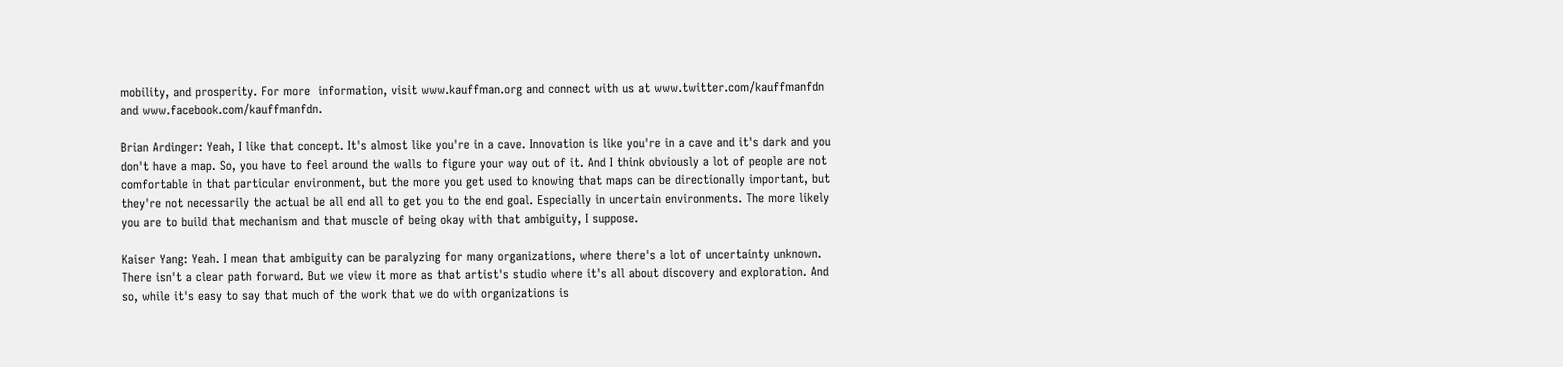mobility, and prosperity. For more  information, visit www.kauffman.org and connect with us at www.twitter.com/kauffmanfdn and www.facebook.com/kauffmanfdn.

Brian Ardinger: Yeah, I like that concept. It's almost like you're in a cave. Innovation is like you're in a cave and it's dark and you don't have a map. So, you have to feel around the walls to figure your way out of it. And I think obviously a lot of people are not comfortable in that particular environment, but the more you get used to knowing that maps can be directionally important, but they're not necessarily the actual be all end all to get you to the end goal. Especially in uncertain environments. The more likely you are to build that mechanism and that muscle of being okay with that ambiguity, I suppose.

Kaiser Yang: Yeah. I mean that ambiguity can be paralyzing for many organizations, where there's a lot of uncertainty unknown. There isn't a clear path forward. But we view it more as that artist's studio where it's all about discovery and exploration. And so, while it's easy to say that much of the work that we do with organizations is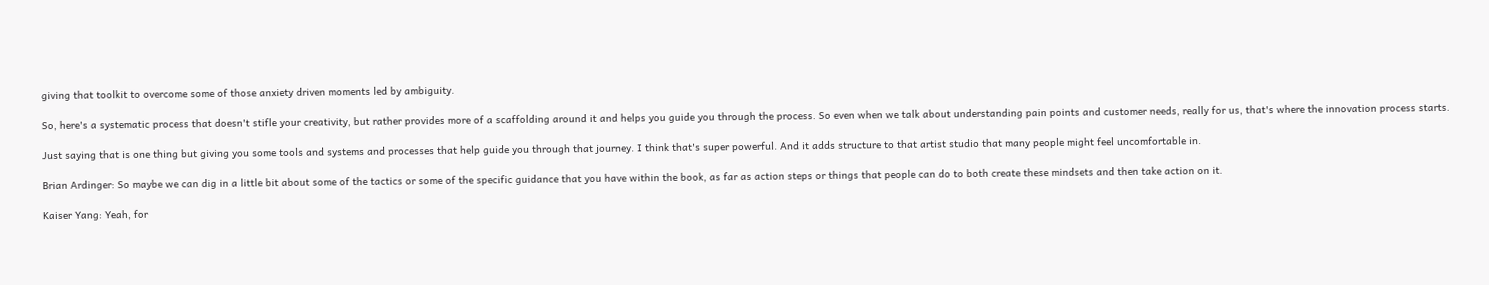giving that toolkit to overcome some of those anxiety driven moments led by ambiguity.

So, here's a systematic process that doesn't stifle your creativity, but rather provides more of a scaffolding around it and helps you guide you through the process. So even when we talk about understanding pain points and customer needs, really for us, that's where the innovation process starts.

Just saying that is one thing but giving you some tools and systems and processes that help guide you through that journey. I think that's super powerful. And it adds structure to that artist studio that many people might feel uncomfortable in.

Brian Ardinger: So maybe we can dig in a little bit about some of the tactics or some of the specific guidance that you have within the book, as far as action steps or things that people can do to both create these mindsets and then take action on it.

Kaiser Yang: Yeah, for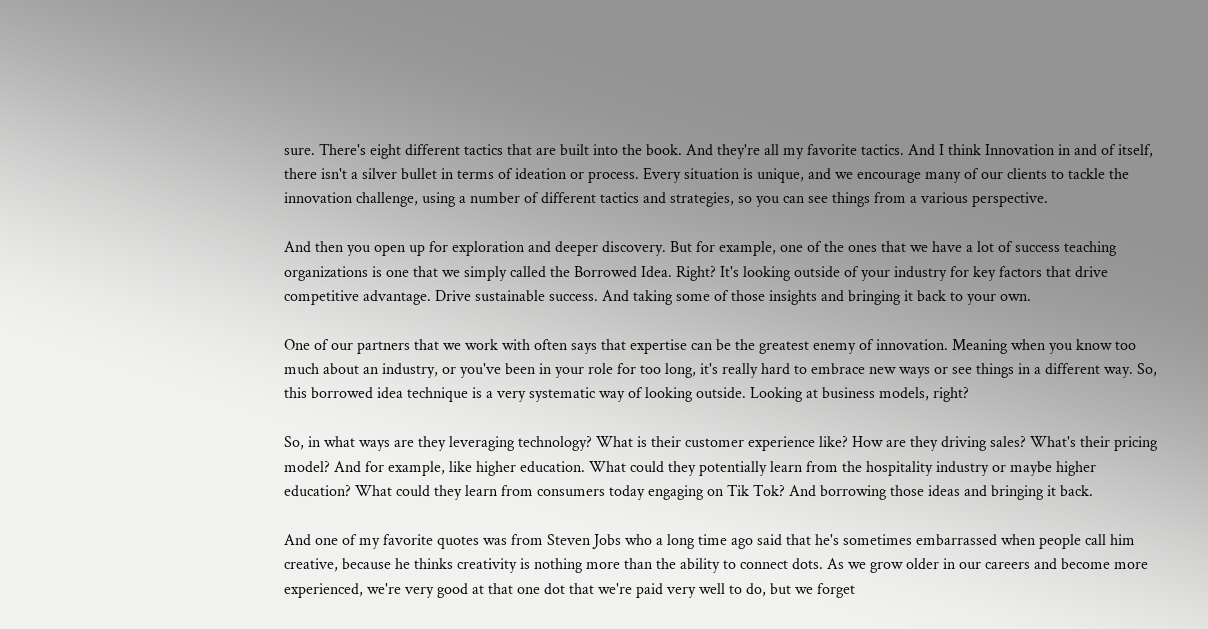sure. There's eight different tactics that are built into the book. And they're all my favorite tactics. And I think Innovation in and of itself, there isn't a silver bullet in terms of ideation or process. Every situation is unique, and we encourage many of our clients to tackle the innovation challenge, using a number of different tactics and strategies, so you can see things from a various perspective.

And then you open up for exploration and deeper discovery. But for example, one of the ones that we have a lot of success teaching organizations is one that we simply called the Borrowed Idea. Right? It's looking outside of your industry for key factors that drive competitive advantage. Drive sustainable success. And taking some of those insights and bringing it back to your own.

One of our partners that we work with often says that expertise can be the greatest enemy of innovation. Meaning when you know too much about an industry, or you've been in your role for too long, it's really hard to embrace new ways or see things in a different way. So, this borrowed idea technique is a very systematic way of looking outside. Looking at business models, right?

So, in what ways are they leveraging technology? What is their customer experience like? How are they driving sales? What's their pricing model? And for example, like higher education. What could they potentially learn from the hospitality industry or maybe higher education? What could they learn from consumers today engaging on Tik Tok? And borrowing those ideas and bringing it back.

And one of my favorite quotes was from Steven Jobs who a long time ago said that he's sometimes embarrassed when people call him creative, because he thinks creativity is nothing more than the ability to connect dots. As we grow older in our careers and become more experienced, we're very good at that one dot that we're paid very well to do, but we forget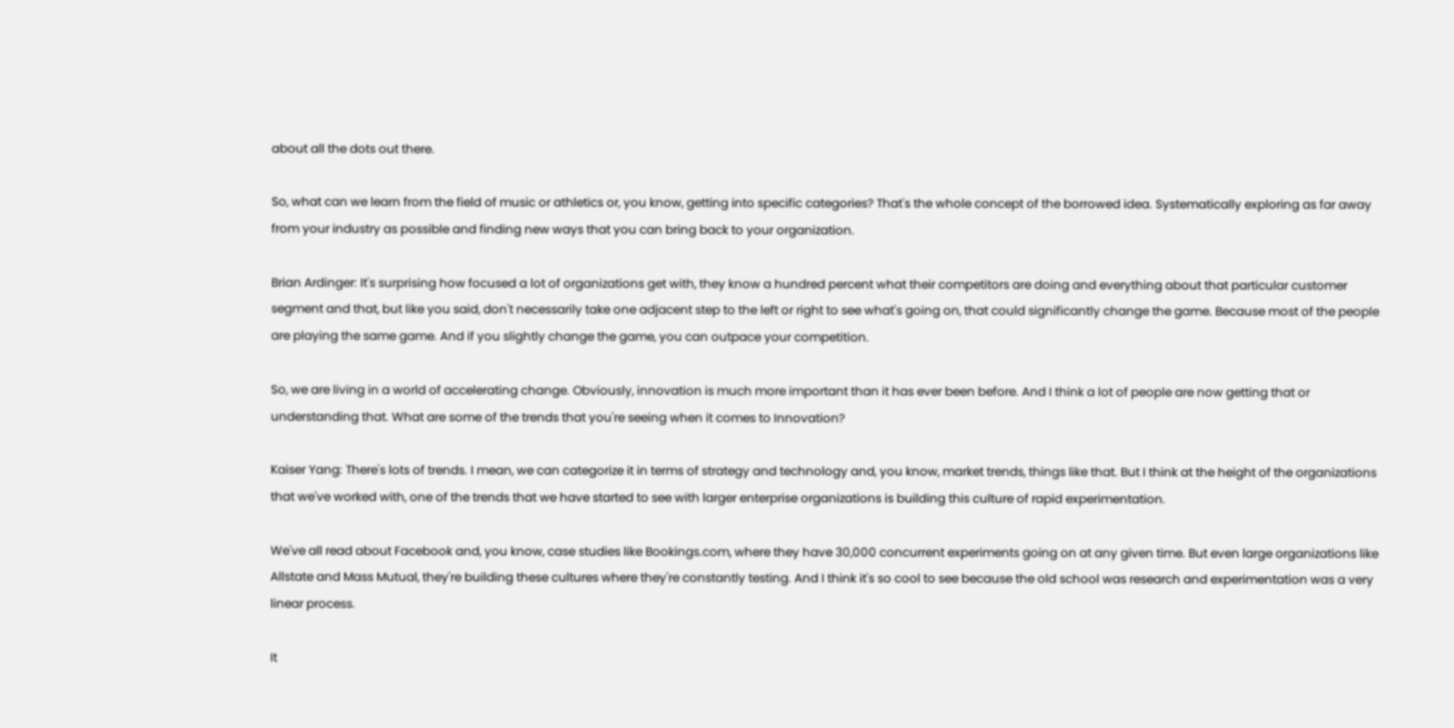about all the dots out there.

So, what can we learn from the field of music or athletics or, you know, getting into specific categories? That's the whole concept of the borrowed idea. Systematically exploring as far away from your industry as possible and finding new ways that you can bring back to your organization.

Brian Ardinger: It's surprising how focused a lot of organizations get with, they know a hundred percent what their competitors are doing and everything about that particular customer segment and that, but like you said, don't necessarily take one adjacent step to the left or right to see what's going on, that could significantly change the game. Because most of the people are playing the same game. And if you slightly change the game, you can outpace your competition.

So, we are living in a world of accelerating change. Obviously, innovation is much more important than it has ever been before. And I think a lot of people are now getting that or understanding that. What are some of the trends that you're seeing when it comes to Innovation?

Kaiser Yang: There's lots of trends. I mean, we can categorize it in terms of strategy and technology and, you know, market trends, things like that. But I think at the height of the organizations that we've worked with, one of the trends that we have started to see with larger enterprise organizations is building this culture of rapid experimentation.

We've all read about Facebook and, you know, case studies like Bookings.com, where they have 30,000 concurrent experiments going on at any given time. But even large organizations like Allstate and Mass Mutual, they're building these cultures where they're constantly testing. And I think it's so cool to see because the old school was research and experimentation was a very linear process.

It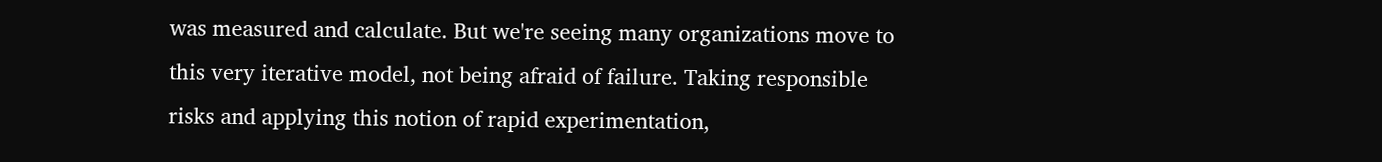was measured and calculate. But we're seeing many organizations move to this very iterative model, not being afraid of failure. Taking responsible risks and applying this notion of rapid experimentation,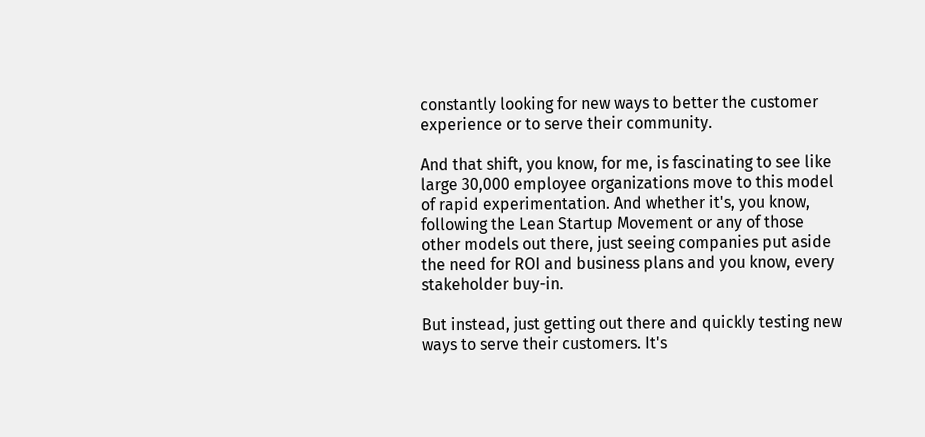constantly looking for new ways to better the customer experience or to serve their community.

And that shift, you know, for me, is fascinating to see like large 30,000 employee organizations move to this model of rapid experimentation. And whether it's, you know, following the Lean Startup Movement or any of those other models out there, just seeing companies put aside the need for ROI and business plans and you know, every stakeholder buy-in.

But instead, just getting out there and quickly testing new ways to serve their customers. It's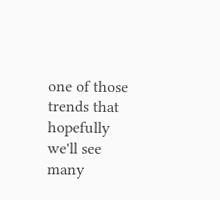one of those trends that hopefully we'll see many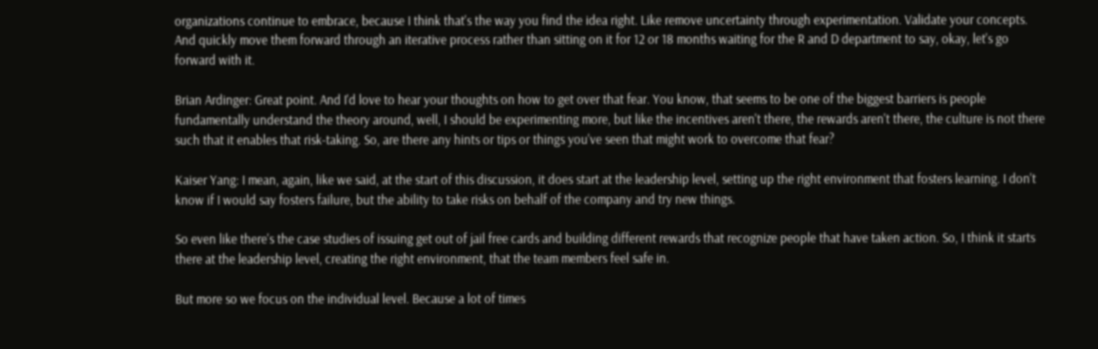organizations continue to embrace, because I think that's the way you find the idea right. Like remove uncertainty through experimentation. Validate your concepts. And quickly move them forward through an iterative process rather than sitting on it for 12 or 18 months waiting for the R and D department to say, okay, let's go forward with it.

Brian Ardinger: Great point. And I'd love to hear your thoughts on how to get over that fear. You know, that seems to be one of the biggest barriers is people fundamentally understand the theory around, well, I should be experimenting more, but like the incentives aren't there, the rewards aren't there, the culture is not there such that it enables that risk-taking. So, are there any hints or tips or things you've seen that might work to overcome that fear?

Kaiser Yang: I mean, again, like we said, at the start of this discussion, it does start at the leadership level, setting up the right environment that fosters learning. I don't know if I would say fosters failure, but the ability to take risks on behalf of the company and try new things.

So even like there's the case studies of issuing get out of jail free cards and building different rewards that recognize people that have taken action. So, I think it starts there at the leadership level, creating the right environment, that the team members feel safe in.

But more so we focus on the individual level. Because a lot of times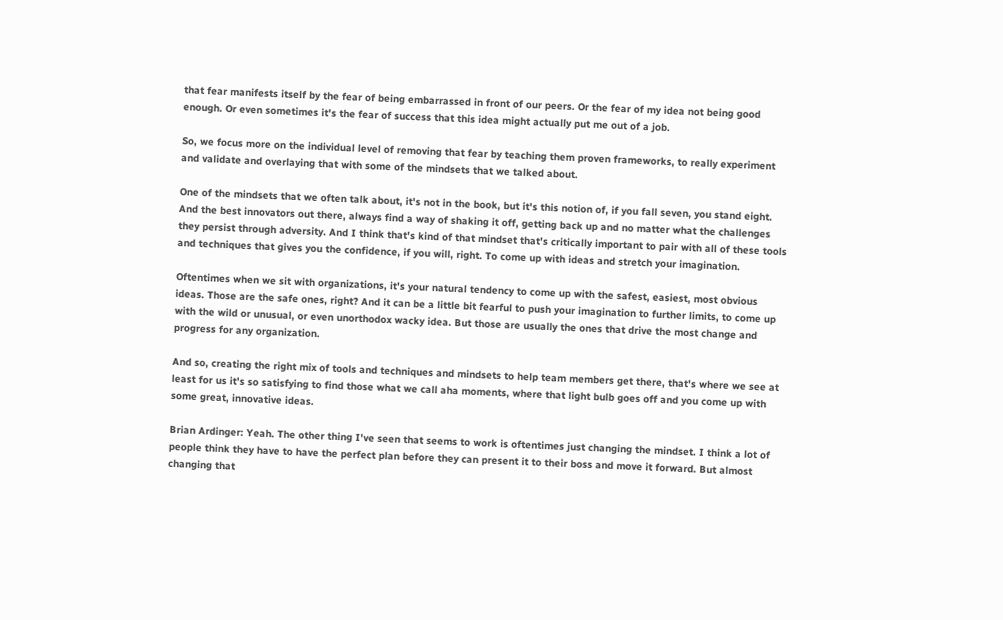that fear manifests itself by the fear of being embarrassed in front of our peers. Or the fear of my idea not being good enough. Or even sometimes it's the fear of success that this idea might actually put me out of a job.

So, we focus more on the individual level of removing that fear by teaching them proven frameworks, to really experiment and validate and overlaying that with some of the mindsets that we talked about.

One of the mindsets that we often talk about, it's not in the book, but it's this notion of, if you fall seven, you stand eight. And the best innovators out there, always find a way of shaking it off, getting back up and no matter what the challenges they persist through adversity. And I think that's kind of that mindset that's critically important to pair with all of these tools and techniques that gives you the confidence, if you will, right. To come up with ideas and stretch your imagination.

Oftentimes when we sit with organizations, it's your natural tendency to come up with the safest, easiest, most obvious ideas. Those are the safe ones, right? And it can be a little bit fearful to push your imagination to further limits, to come up with the wild or unusual, or even unorthodox wacky idea. But those are usually the ones that drive the most change and progress for any organization.

And so, creating the right mix of tools and techniques and mindsets to help team members get there, that's where we see at least for us it's so satisfying to find those what we call aha moments, where that light bulb goes off and you come up with some great, innovative ideas.

Brian Ardinger: Yeah. The other thing I've seen that seems to work is oftentimes just changing the mindset. I think a lot of people think they have to have the perfect plan before they can present it to their boss and move it forward. But almost changing that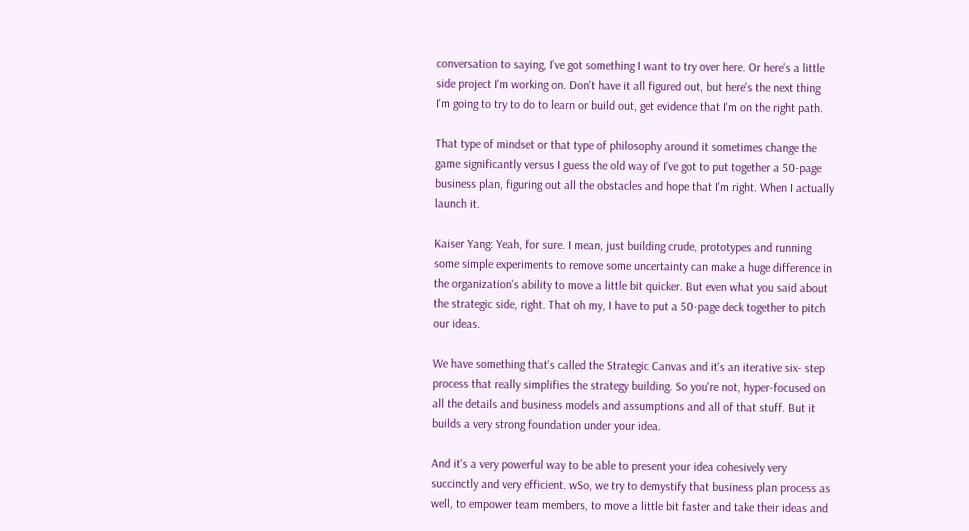conversation to saying, I've got something I want to try over here. Or here's a little side project I'm working on. Don't have it all figured out, but here's the next thing I'm going to try to do to learn or build out, get evidence that I'm on the right path.

That type of mindset or that type of philosophy around it sometimes change the game significantly versus I guess the old way of I've got to put together a 50-page business plan, figuring out all the obstacles and hope that I'm right. When I actually launch it.

Kaiser Yang: Yeah, for sure. I mean, just building crude, prototypes and running some simple experiments to remove some uncertainty can make a huge difference in the organization's ability to move a little bit quicker. But even what you said about the strategic side, right. That oh my, I have to put a 50-page deck together to pitch our ideas.

We have something that's called the Strategic Canvas and it's an iterative six- step process that really simplifies the strategy building. So you're not, hyper-focused on all the details and business models and assumptions and all of that stuff. But it builds a very strong foundation under your idea.

And it's a very powerful way to be able to present your idea cohesively very succinctly and very efficient. wSo, we try to demystify that business plan process as well, to empower team members, to move a little bit faster and take their ideas and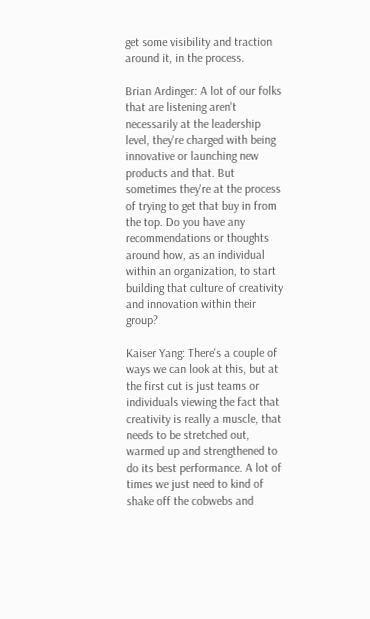get some visibility and traction around it, in the process.

Brian Ardinger: A lot of our folks that are listening aren't necessarily at the leadership level, they're charged with being innovative or launching new products and that. But sometimes they're at the process of trying to get that buy in from the top. Do you have any recommendations or thoughts around how, as an individual within an organization, to start building that culture of creativity and innovation within their group?

Kaiser Yang: There's a couple of ways we can look at this, but at the first cut is just teams or individuals viewing the fact that creativity is really a muscle, that needs to be stretched out, warmed up and strengthened to do its best performance. A lot of times we just need to kind of shake off the cobwebs and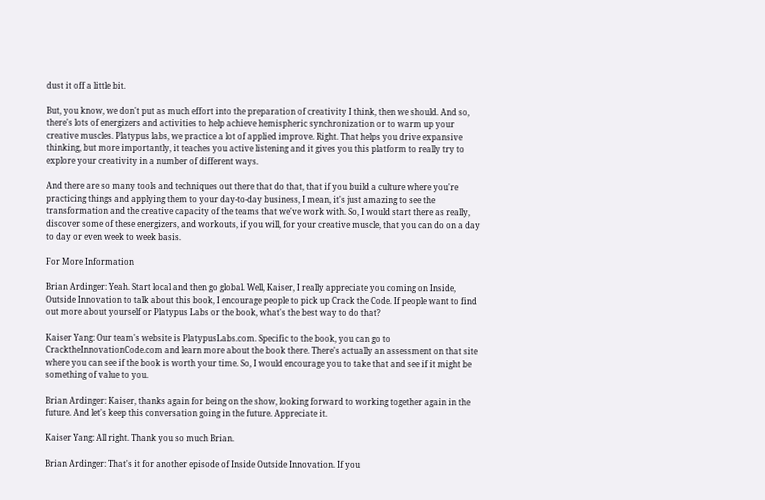dust it off a little bit.

But, you know, we don't put as much effort into the preparation of creativity I think, then we should. And so, there's lots of energizers and activities to help achieve hemispheric synchronization or to warm up your creative muscles. Platypus labs, we practice a lot of applied improve. Right. That helps you drive expansive thinking, but more importantly, it teaches you active listening and it gives you this platform to really try to explore your creativity in a number of different ways.

And there are so many tools and techniques out there that do that, that if you build a culture where you're practicing things and applying them to your day-to-day business, I mean, it's just amazing to see the transformation and the creative capacity of the teams that we've work with. So, I would start there as really, discover some of these energizers, and workouts, if you will, for your creative muscle, that you can do on a day to day or even week to week basis.

For More Information

Brian Ardinger: Yeah. Start local and then go global. Well, Kaiser, I really appreciate you coming on Inside, Outside Innovation to talk about this book, I encourage people to pick up Crack the Code. If people want to find out more about yourself or Platypus Labs or the book, what's the best way to do that?

Kaiser Yang: Our team's website is PlatypusLabs.com. Specific to the book, you can go to CracktheInnovationCode.com and learn more about the book there. There's actually an assessment on that site where you can see if the book is worth your time. So, I would encourage you to take that and see if it might be something of value to you.

Brian Ardinger: Kaiser, thanks again for being on the show, looking forward to working together again in the future. And let's keep this conversation going in the future. Appreciate it.

Kaiser Yang: All right. Thank you so much Brian.

Brian Ardinger: That's it for another episode of Inside Outside Innovation. If you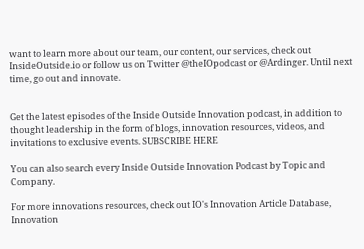want to learn more about our team, our content, our services, check out InsideOutside.io or follow us on Twitter @theIOpodcast or @Ardinger. Until next time, go out and innovate.


Get the latest episodes of the Inside Outside Innovation podcast, in addition to thought leadership in the form of blogs, innovation resources, videos, and invitations to exclusive events. SUBSCRIBE HERE

You can also search every Inside Outside Innovation Podcast by Topic and Company.

For more innovations resources, check out IO's Innovation Article Database, Innovation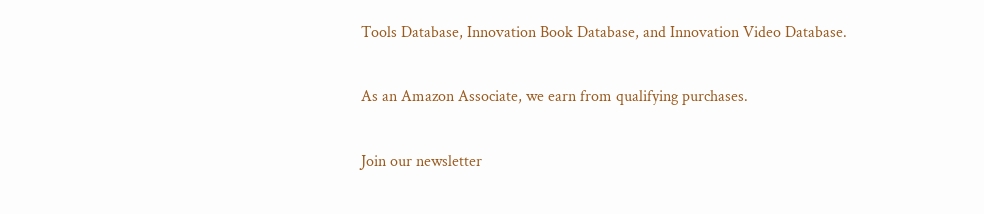Tools Database, Innovation Book Database, and Innovation Video Database.

As an Amazon Associate, we earn from qualifying purchases.

Join our newsletter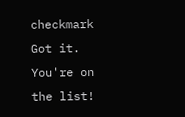checkmark Got it. You're on the list!